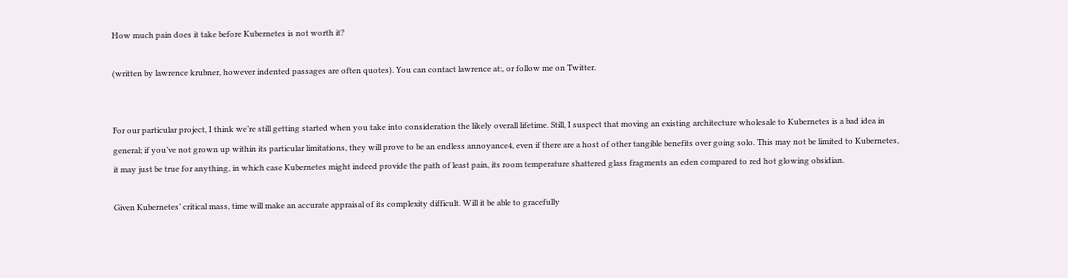How much pain does it take before Kubernetes is not worth it?

(written by lawrence krubner, however indented passages are often quotes). You can contact lawrence at:, or follow me on Twitter.


For our particular project, I think we’re still getting started when you take into consideration the likely overall lifetime. Still, I suspect that moving an existing architecture wholesale to Kubernetes is a bad idea in general; if you’ve not grown up within its particular limitations, they will prove to be an endless annoyance4, even if there are a host of other tangible benefits over going solo. This may not be limited to Kubernetes, it may just be true for anything, in which case Kubernetes might indeed provide the path of least pain, its room temperature shattered glass fragments an eden compared to red hot glowing obsidian.

Given Kubernetes’ critical mass, time will make an accurate appraisal of its complexity difficult. Will it be able to gracefully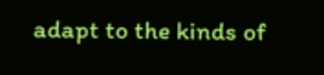adapt to the kinds of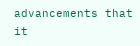advancements that it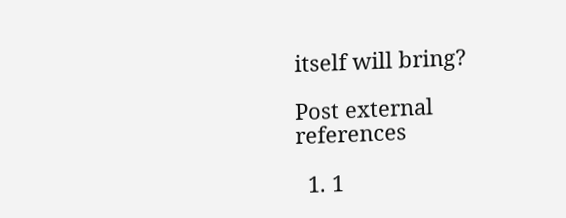itself will bring?

Post external references

  1. 1